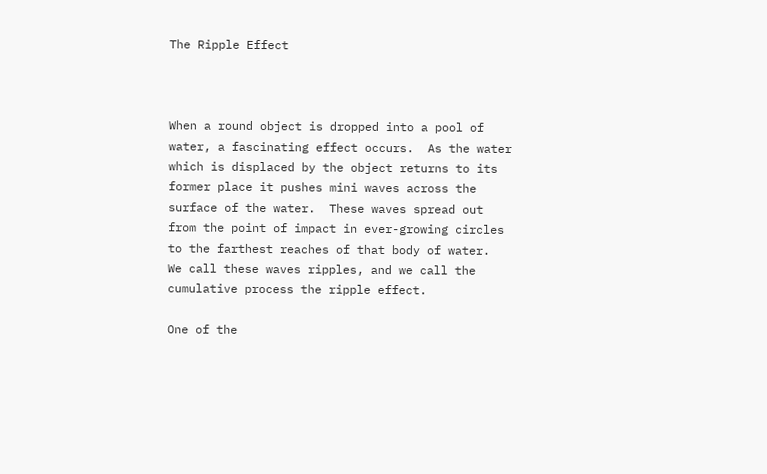The Ripple Effect



When a round object is dropped into a pool of water, a fascinating effect occurs.  As the water which is displaced by the object returns to its former place it pushes mini waves across the surface of the water.  These waves spread out from the point of impact in ever-growing circles to the farthest reaches of that body of water.  We call these waves ripples, and we call the cumulative process the ripple effect.

One of the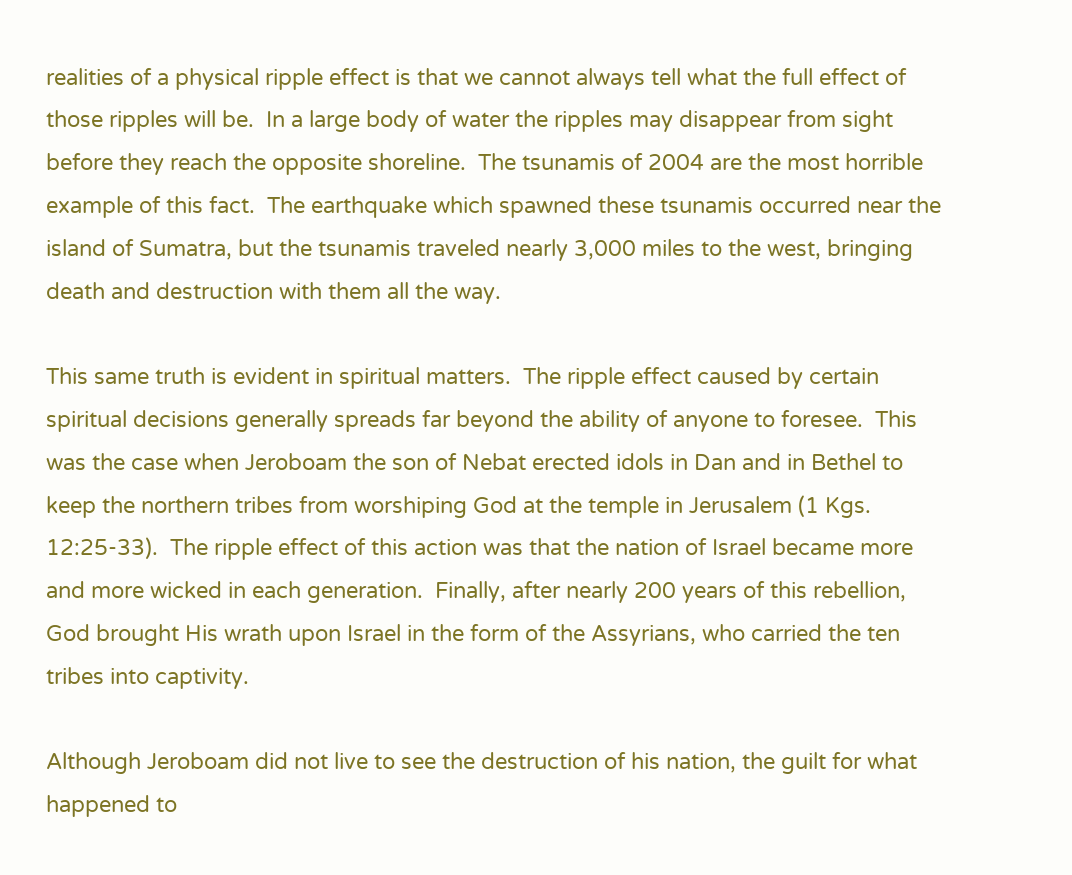realities of a physical ripple effect is that we cannot always tell what the full effect of those ripples will be.  In a large body of water the ripples may disappear from sight before they reach the opposite shoreline.  The tsunamis of 2004 are the most horrible example of this fact.  The earthquake which spawned these tsunamis occurred near the island of Sumatra, but the tsunamis traveled nearly 3,000 miles to the west, bringing death and destruction with them all the way.

This same truth is evident in spiritual matters.  The ripple effect caused by certain spiritual decisions generally spreads far beyond the ability of anyone to foresee.  This was the case when Jeroboam the son of Nebat erected idols in Dan and in Bethel to keep the northern tribes from worshiping God at the temple in Jerusalem (1 Kgs. 12:25-33).  The ripple effect of this action was that the nation of Israel became more and more wicked in each generation.  Finally, after nearly 200 years of this rebellion, God brought His wrath upon Israel in the form of the Assyrians, who carried the ten tribes into captivity.

Although Jeroboam did not live to see the destruction of his nation, the guilt for what happened to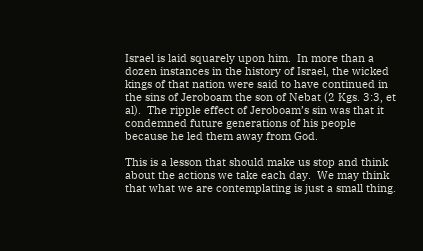Israel is laid squarely upon him.  In more than a dozen instances in the history of Israel, the wicked kings of that nation were said to have continued in the sins of Jeroboam the son of Nebat (2 Kgs. 3:3, et al).  The ripple effect of Jeroboam’s sin was that it condemned future generations of his people because he led them away from God.

This is a lesson that should make us stop and think about the actions we take each day.  We may think that what we are contemplating is just a small thing.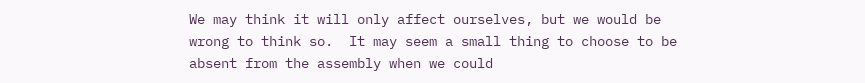We may think it will only affect ourselves, but we would be wrong to think so.  It may seem a small thing to choose to be absent from the assembly when we could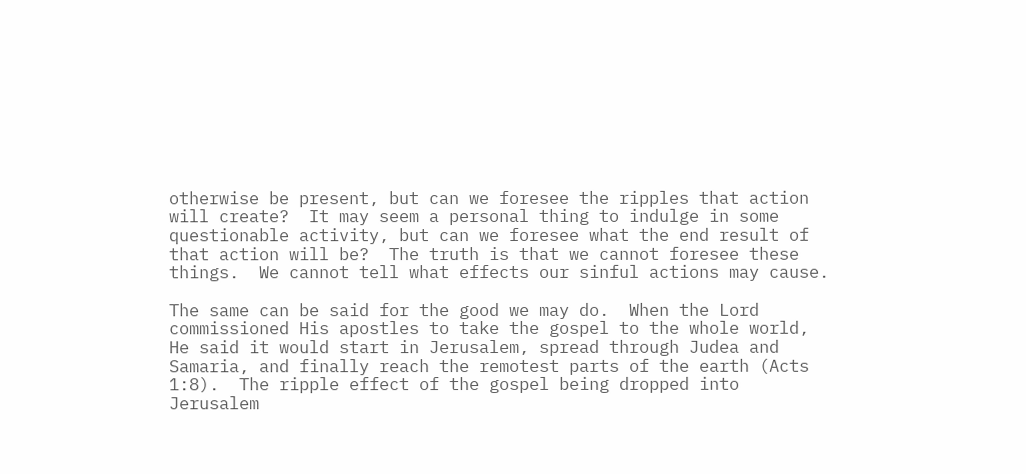otherwise be present, but can we foresee the ripples that action will create?  It may seem a personal thing to indulge in some questionable activity, but can we foresee what the end result of that action will be?  The truth is that we cannot foresee these things.  We cannot tell what effects our sinful actions may cause.

The same can be said for the good we may do.  When the Lord commissioned His apostles to take the gospel to the whole world, He said it would start in Jerusalem, spread through Judea and Samaria, and finally reach the remotest parts of the earth (Acts 1:8).  The ripple effect of the gospel being dropped into Jerusalem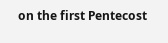on the first Pentecost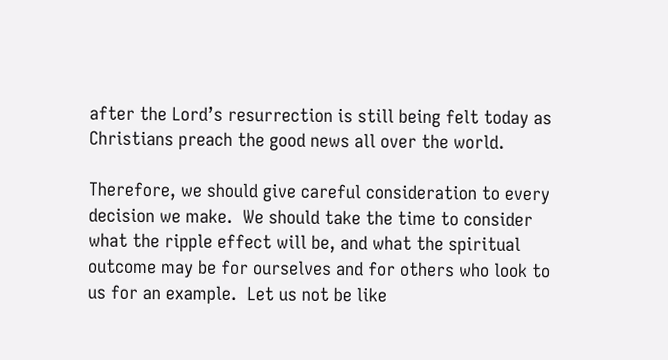after the Lord’s resurrection is still being felt today as Christians preach the good news all over the world.

Therefore, we should give careful consideration to every decision we make.  We should take the time to consider what the ripple effect will be, and what the spiritual outcome may be for ourselves and for others who look to us for an example.  Let us not be like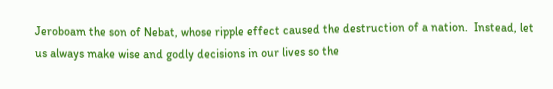Jeroboam the son of Nebat, whose ripple effect caused the destruction of a nation.  Instead, let us always make wise and godly decisions in our lives so the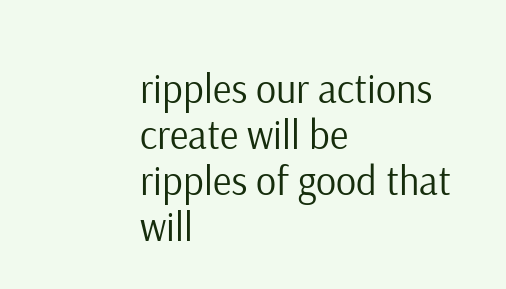ripples our actions create will be ripples of good that will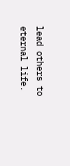lead others to eternal life.